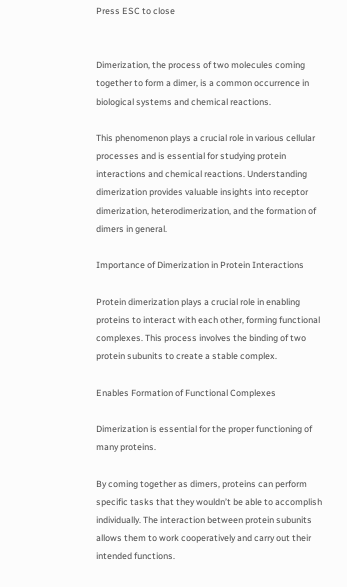Press ESC to close


Dimerization, the process of two molecules coming together to form a dimer, is a common occurrence in biological systems and chemical reactions.

This phenomenon plays a crucial role in various cellular processes and is essential for studying protein interactions and chemical reactions. Understanding dimerization provides valuable insights into receptor dimerization, heterodimerization, and the formation of dimers in general.

Importance of Dimerization in Protein Interactions

Protein dimerization plays a crucial role in enabling proteins to interact with each other, forming functional complexes. This process involves the binding of two protein subunits to create a stable complex.

Enables Formation of Functional Complexes

Dimerization is essential for the proper functioning of many proteins.

By coming together as dimers, proteins can perform specific tasks that they wouldn’t be able to accomplish individually. The interaction between protein subunits allows them to work cooperatively and carry out their intended functions.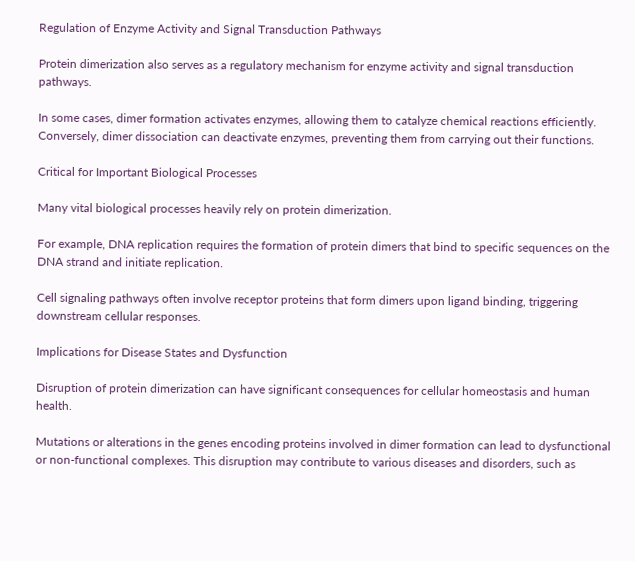Regulation of Enzyme Activity and Signal Transduction Pathways

Protein dimerization also serves as a regulatory mechanism for enzyme activity and signal transduction pathways.

In some cases, dimer formation activates enzymes, allowing them to catalyze chemical reactions efficiently. Conversely, dimer dissociation can deactivate enzymes, preventing them from carrying out their functions.

Critical for Important Biological Processes

Many vital biological processes heavily rely on protein dimerization.

For example, DNA replication requires the formation of protein dimers that bind to specific sequences on the DNA strand and initiate replication.

Cell signaling pathways often involve receptor proteins that form dimers upon ligand binding, triggering downstream cellular responses.

Implications for Disease States and Dysfunction

Disruption of protein dimerization can have significant consequences for cellular homeostasis and human health.

Mutations or alterations in the genes encoding proteins involved in dimer formation can lead to dysfunctional or non-functional complexes. This disruption may contribute to various diseases and disorders, such as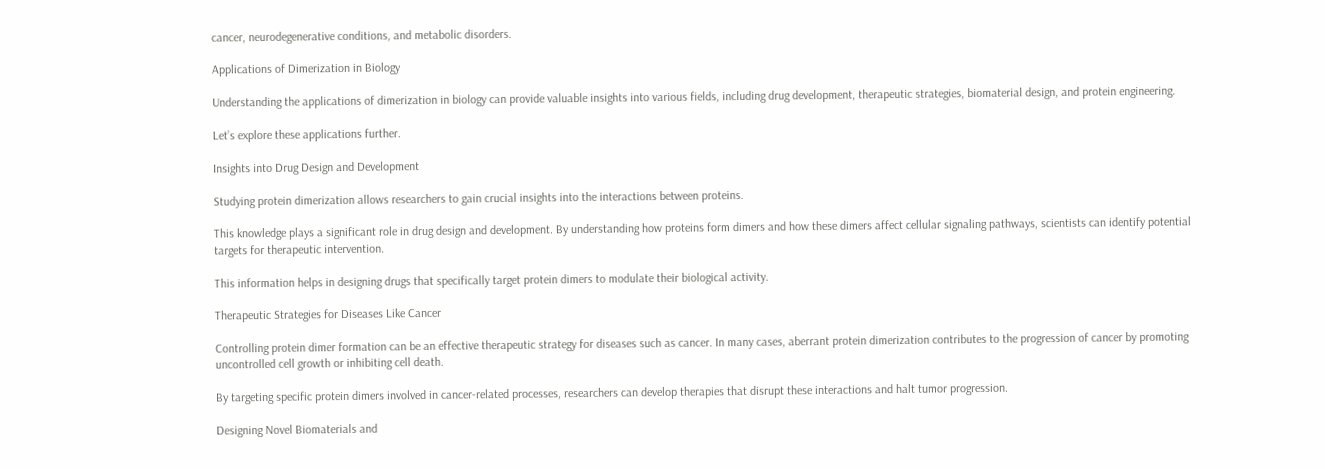cancer, neurodegenerative conditions, and metabolic disorders.

Applications of Dimerization in Biology

Understanding the applications of dimerization in biology can provide valuable insights into various fields, including drug development, therapeutic strategies, biomaterial design, and protein engineering.

Let’s explore these applications further.

Insights into Drug Design and Development

Studying protein dimerization allows researchers to gain crucial insights into the interactions between proteins.

This knowledge plays a significant role in drug design and development. By understanding how proteins form dimers and how these dimers affect cellular signaling pathways, scientists can identify potential targets for therapeutic intervention.

This information helps in designing drugs that specifically target protein dimers to modulate their biological activity.

Therapeutic Strategies for Diseases Like Cancer

Controlling protein dimer formation can be an effective therapeutic strategy for diseases such as cancer. In many cases, aberrant protein dimerization contributes to the progression of cancer by promoting uncontrolled cell growth or inhibiting cell death.

By targeting specific protein dimers involved in cancer-related processes, researchers can develop therapies that disrupt these interactions and halt tumor progression.

Designing Novel Biomaterials and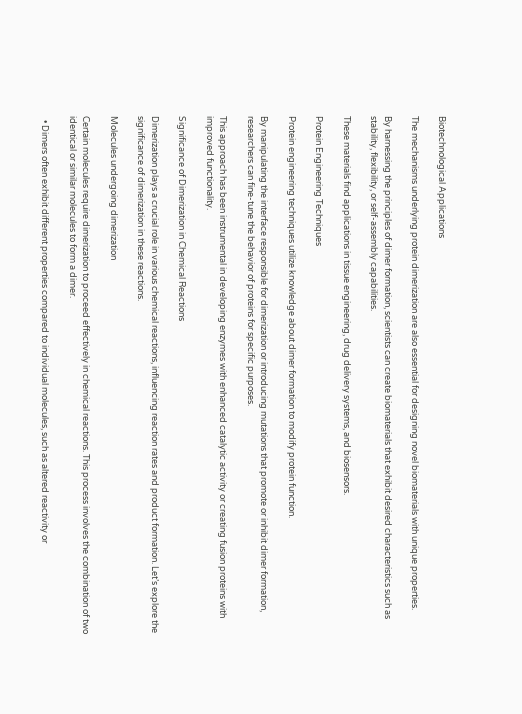Biotechnological Applications

The mechanisms underlying protein dimerization are also essential for designing novel biomaterials with unique properties.

By harnessing the principles of dimer formation, scientists can create biomaterials that exhibit desired characteristics such as stability, flexibility, or self-assembly capabilities.

These materials find applications in tissue engineering, drug delivery systems, and biosensors.

Protein Engineering Techniques

Protein engineering techniques utilize knowledge about dimer formation to modify protein function.

By manipulating the interface responsible for dimerization or introducing mutations that promote or inhibit dimer formation, researchers can fine-tune the behavior of proteins for specific purposes.

This approach has been instrumental in developing enzymes with enhanced catalytic activity or creating fusion proteins with improved functionality.

Significance of Dimerization in Chemical Reactions

Dimerization plays a crucial role in various chemical reactions, influencing reaction rates and product formation. Let’s explore the significance of dimerization in these reactions.

Molecules undergoing dimerization

Certain molecules require dimerization to proceed effectively in chemical reactions. This process involves the combination of two identical or similar molecules to form a dimer.

  • Dimers often exhibit different properties compared to individual molecules, such as altered reactivity or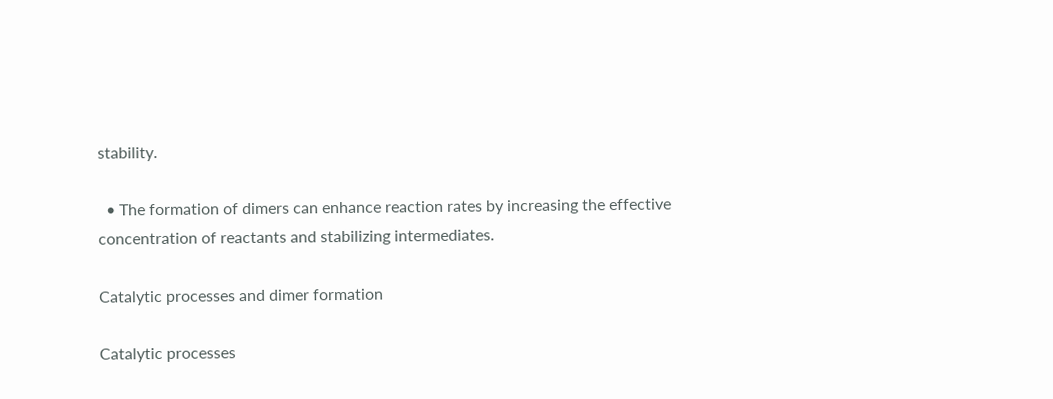stability.

  • The formation of dimers can enhance reaction rates by increasing the effective concentration of reactants and stabilizing intermediates.

Catalytic processes and dimer formation

Catalytic processes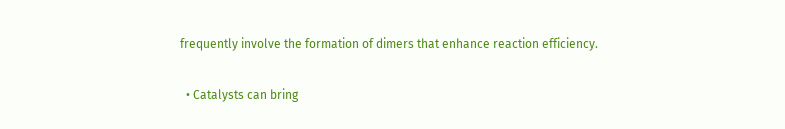frequently involve the formation of dimers that enhance reaction efficiency.

  • Catalysts can bring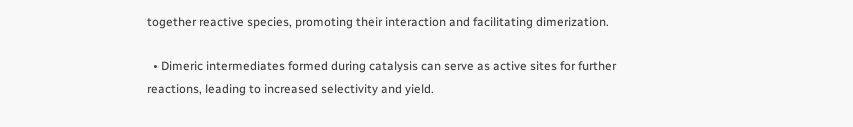together reactive species, promoting their interaction and facilitating dimerization.

  • Dimeric intermediates formed during catalysis can serve as active sites for further reactions, leading to increased selectivity and yield.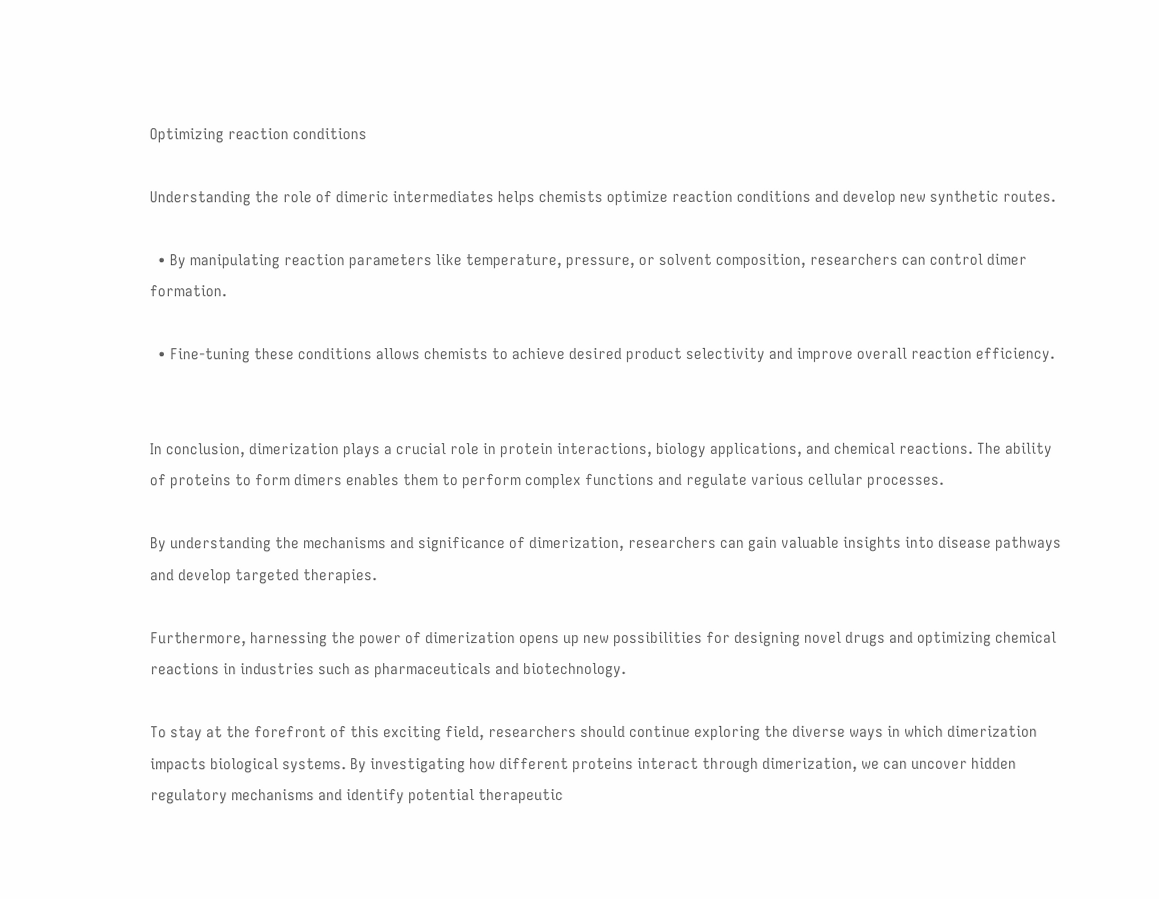Optimizing reaction conditions

Understanding the role of dimeric intermediates helps chemists optimize reaction conditions and develop new synthetic routes.

  • By manipulating reaction parameters like temperature, pressure, or solvent composition, researchers can control dimer formation.

  • Fine-tuning these conditions allows chemists to achieve desired product selectivity and improve overall reaction efficiency.


In conclusion, dimerization plays a crucial role in protein interactions, biology applications, and chemical reactions. The ability of proteins to form dimers enables them to perform complex functions and regulate various cellular processes.

By understanding the mechanisms and significance of dimerization, researchers can gain valuable insights into disease pathways and develop targeted therapies.

Furthermore, harnessing the power of dimerization opens up new possibilities for designing novel drugs and optimizing chemical reactions in industries such as pharmaceuticals and biotechnology.

To stay at the forefront of this exciting field, researchers should continue exploring the diverse ways in which dimerization impacts biological systems. By investigating how different proteins interact through dimerization, we can uncover hidden regulatory mechanisms and identify potential therapeutic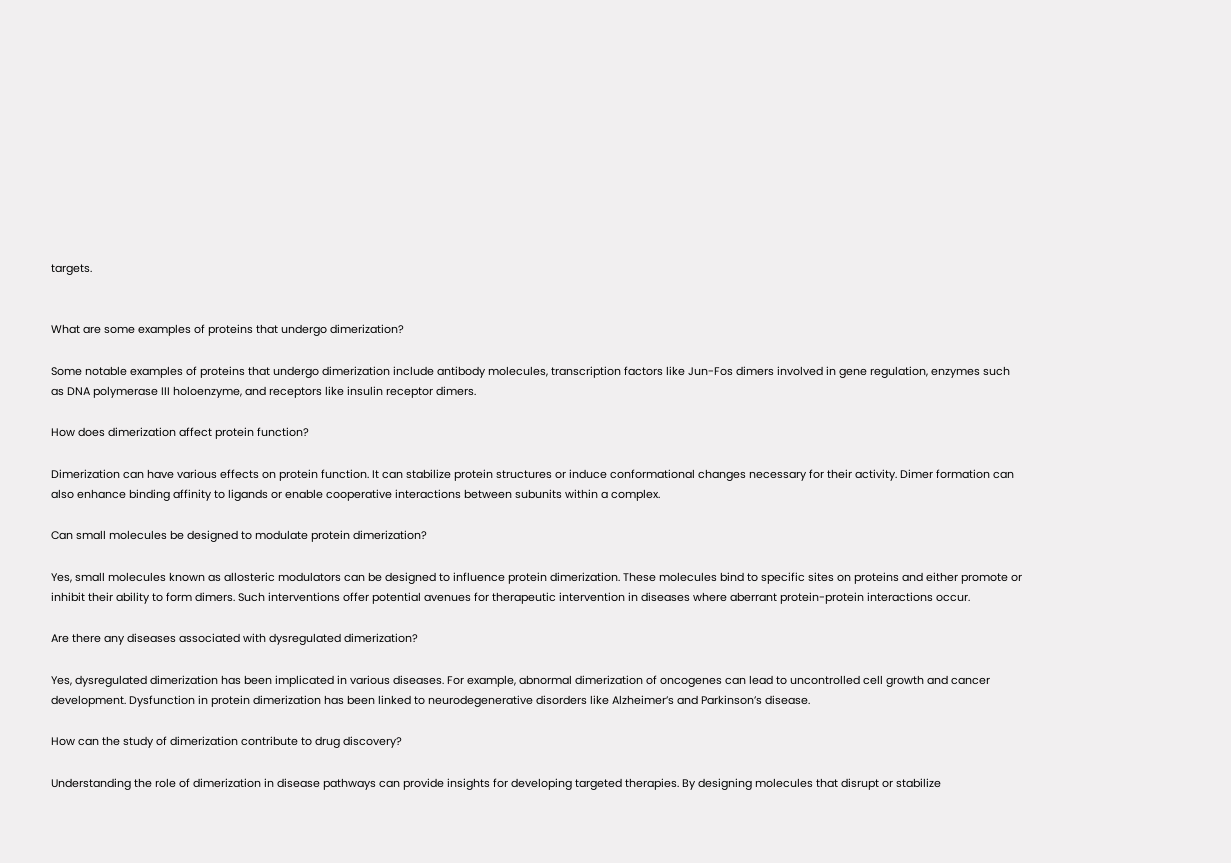targets.


What are some examples of proteins that undergo dimerization?

Some notable examples of proteins that undergo dimerization include antibody molecules, transcription factors like Jun-Fos dimers involved in gene regulation, enzymes such as DNA polymerase III holoenzyme, and receptors like insulin receptor dimers.

How does dimerization affect protein function?

Dimerization can have various effects on protein function. It can stabilize protein structures or induce conformational changes necessary for their activity. Dimer formation can also enhance binding affinity to ligands or enable cooperative interactions between subunits within a complex.

Can small molecules be designed to modulate protein dimerization?

Yes, small molecules known as allosteric modulators can be designed to influence protein dimerization. These molecules bind to specific sites on proteins and either promote or inhibit their ability to form dimers. Such interventions offer potential avenues for therapeutic intervention in diseases where aberrant protein-protein interactions occur.

Are there any diseases associated with dysregulated dimerization?

Yes, dysregulated dimerization has been implicated in various diseases. For example, abnormal dimerization of oncogenes can lead to uncontrolled cell growth and cancer development. Dysfunction in protein dimerization has been linked to neurodegenerative disorders like Alzheimer’s and Parkinson’s disease.

How can the study of dimerization contribute to drug discovery?

Understanding the role of dimerization in disease pathways can provide insights for developing targeted therapies. By designing molecules that disrupt or stabilize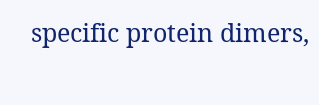specific protein dimers,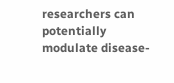researchers can potentially modulate disease-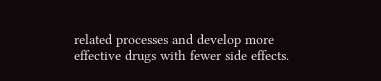related processes and develop more effective drugs with fewer side effects.